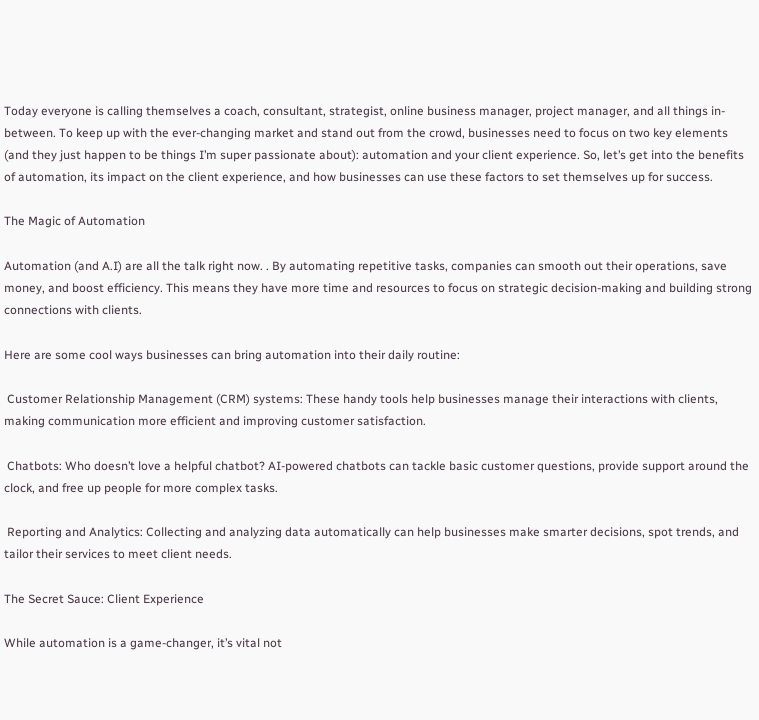Today everyone is calling themselves a coach, consultant, strategist, online business manager, project manager, and all things in-between. To keep up with the ever-changing market and stand out from the crowd, businesses need to focus on two key elements (and they just happen to be things I’m super passionate about): automation and your client experience. So, let’s get into the benefits of automation, its impact on the client experience, and how businesses can use these factors to set themselves up for success.

The Magic of Automation

Automation (and A.I) are all the talk right now. . By automating repetitive tasks, companies can smooth out their operations, save money, and boost efficiency. This means they have more time and resources to focus on strategic decision-making and building strong connections with clients.

Here are some cool ways businesses can bring automation into their daily routine:

 Customer Relationship Management (CRM) systems: These handy tools help businesses manage their interactions with clients, making communication more efficient and improving customer satisfaction.

 Chatbots: Who doesn’t love a helpful chatbot? AI-powered chatbots can tackle basic customer questions, provide support around the clock, and free up people for more complex tasks.

 Reporting and Analytics: Collecting and analyzing data automatically can help businesses make smarter decisions, spot trends, and tailor their services to meet client needs.

The Secret Sauce: Client Experience

While automation is a game-changer, it’s vital not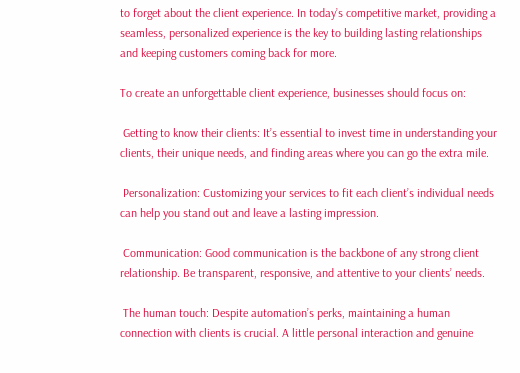to forget about the client experience. In today’s competitive market, providing a seamless, personalized experience is the key to building lasting relationships and keeping customers coming back for more.

To create an unforgettable client experience, businesses should focus on:

 Getting to know their clients: It’s essential to invest time in understanding your clients, their unique needs, and finding areas where you can go the extra mile.

 Personalization: Customizing your services to fit each client’s individual needs can help you stand out and leave a lasting impression.

 Communication: Good communication is the backbone of any strong client relationship. Be transparent, responsive, and attentive to your clients’ needs.

 The human touch: Despite automation’s perks, maintaining a human connection with clients is crucial. A little personal interaction and genuine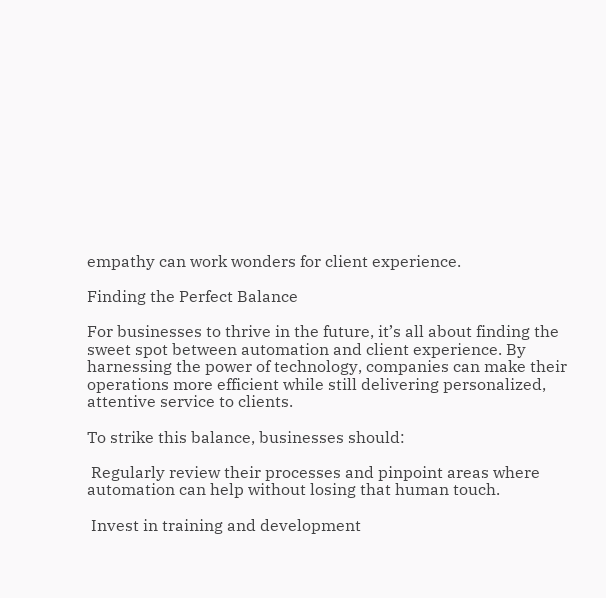empathy can work wonders for client experience.

Finding the Perfect Balance

For businesses to thrive in the future, it’s all about finding the sweet spot between automation and client experience. By harnessing the power of technology, companies can make their operations more efficient while still delivering personalized, attentive service to clients.

To strike this balance, businesses should:

 Regularly review their processes and pinpoint areas where automation can help without losing that human touch.

 Invest in training and development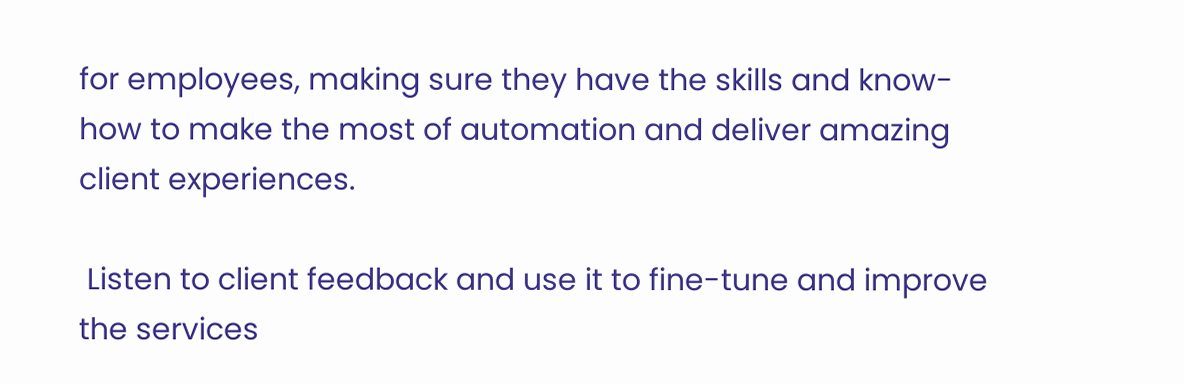for employees, making sure they have the skills and know-how to make the most of automation and deliver amazing client experiences.

 Listen to client feedback and use it to fine-tune and improve the services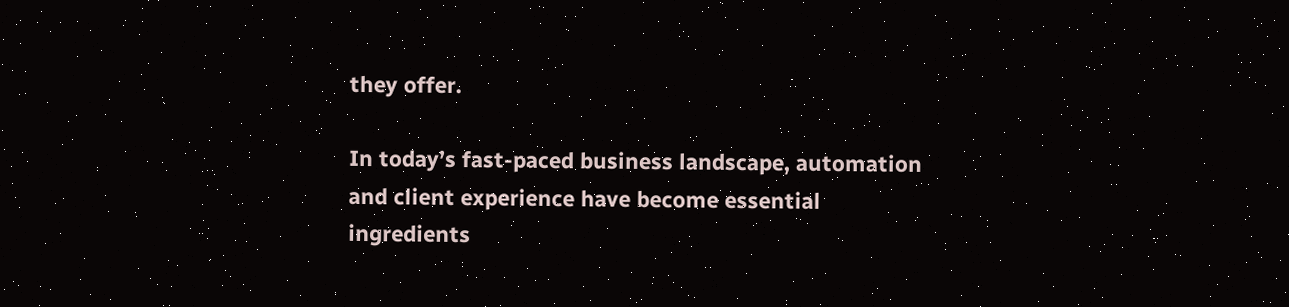they offer.

In today’s fast-paced business landscape, automation and client experience have become essential ingredients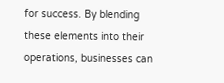for success. By blending these elements into their operations, businesses can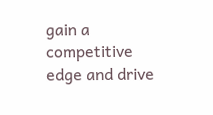gain a competitive edge and drive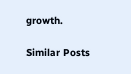growth.

Similar Posts